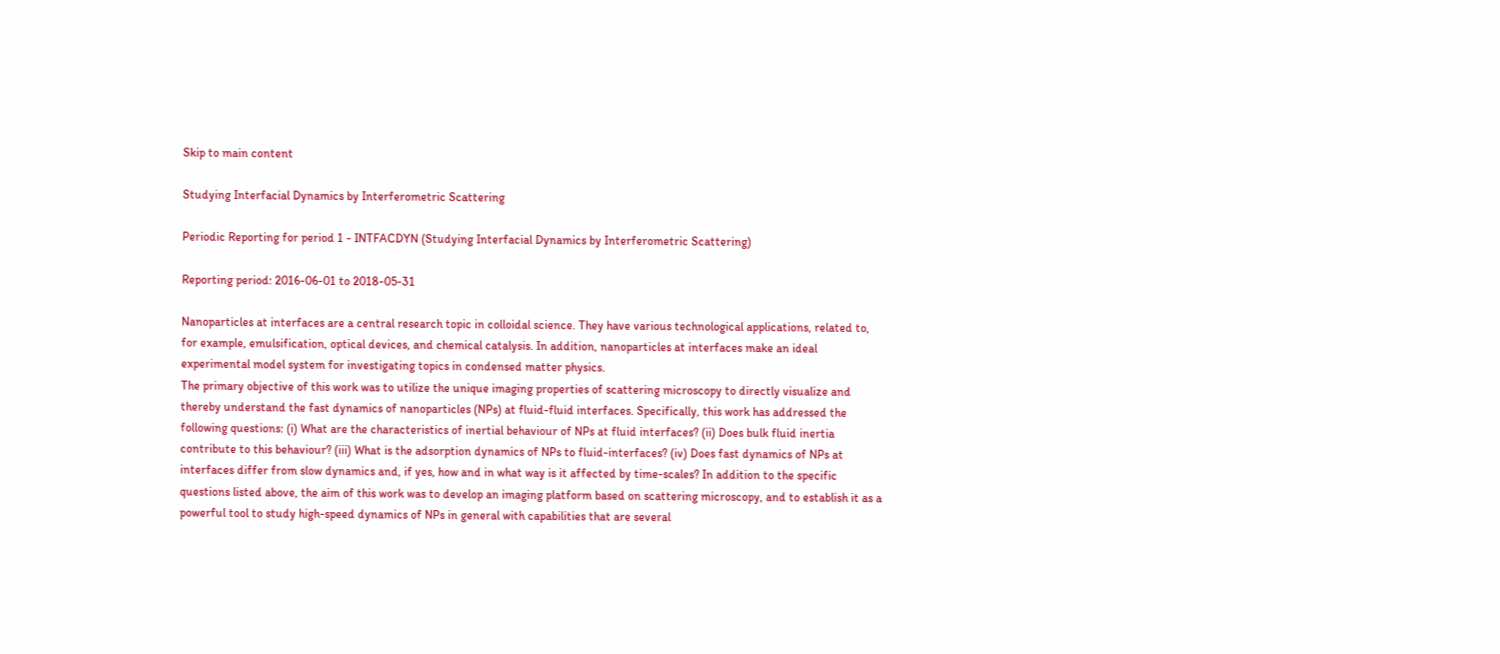Skip to main content

Studying Interfacial Dynamics by Interferometric Scattering

Periodic Reporting for period 1 - INTFACDYN (Studying Interfacial Dynamics by Interferometric Scattering)

Reporting period: 2016-06-01 to 2018-05-31

Nanoparticles at interfaces are a central research topic in colloidal science. They have various technological applications, related to, for example, emulsification, optical devices, and chemical catalysis. In addition, nanoparticles at interfaces make an ideal experimental model system for investigating topics in condensed matter physics.
The primary objective of this work was to utilize the unique imaging properties of scattering microscopy to directly visualize and thereby understand the fast dynamics of nanoparticles (NPs) at fluid-fluid interfaces. Specifically, this work has addressed the following questions: (i) What are the characteristics of inertial behaviour of NPs at fluid interfaces? (ii) Does bulk fluid inertia contribute to this behaviour? (iii) What is the adsorption dynamics of NPs to fluid-interfaces? (iv) Does fast dynamics of NPs at interfaces differ from slow dynamics and, if yes, how and in what way is it affected by time-scales? In addition to the specific questions listed above, the aim of this work was to develop an imaging platform based on scattering microscopy, and to establish it as a powerful tool to study high-speed dynamics of NPs in general with capabilities that are several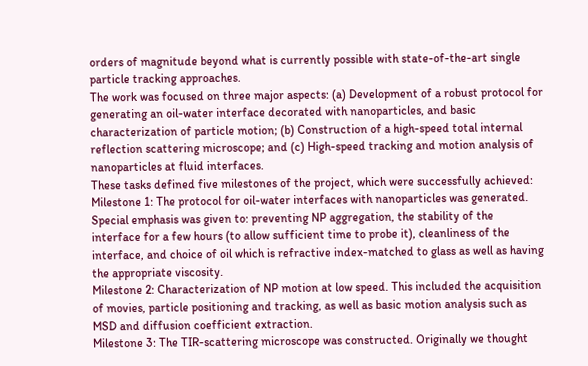orders of magnitude beyond what is currently possible with state-of-the-art single particle tracking approaches.
The work was focused on three major aspects: (a) Development of a robust protocol for generating an oil-water interface decorated with nanoparticles, and basic characterization of particle motion; (b) Construction of a high-speed total internal reflection scattering microscope; and (c) High-speed tracking and motion analysis of nanoparticles at fluid interfaces.
These tasks defined five milestones of the project, which were successfully achieved:
Milestone 1: The protocol for oil-water interfaces with nanoparticles was generated. Special emphasis was given to: preventing NP aggregation, the stability of the interface for a few hours (to allow sufficient time to probe it), cleanliness of the interface, and choice of oil which is refractive index-matched to glass as well as having the appropriate viscosity.
Milestone 2: Characterization of NP motion at low speed. This included the acquisition of movies, particle positioning and tracking, as well as basic motion analysis such as MSD and diffusion coefficient extraction.
Milestone 3: The TIR-scattering microscope was constructed. Originally we thought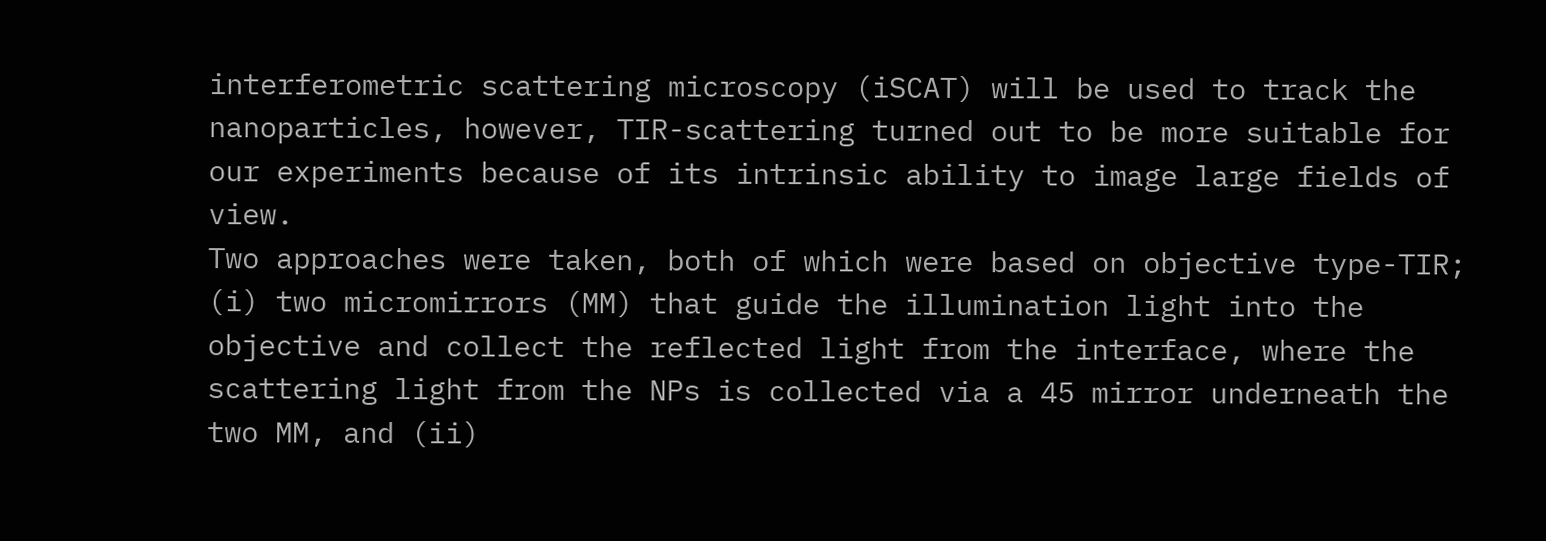interferometric scattering microscopy (iSCAT) will be used to track the nanoparticles, however, TIR-scattering turned out to be more suitable for our experiments because of its intrinsic ability to image large fields of view.
Two approaches were taken, both of which were based on objective type-TIR; (i) two micromirrors (MM) that guide the illumination light into the objective and collect the reflected light from the interface, where the scattering light from the NPs is collected via a 45 mirror underneath the two MM, and (ii)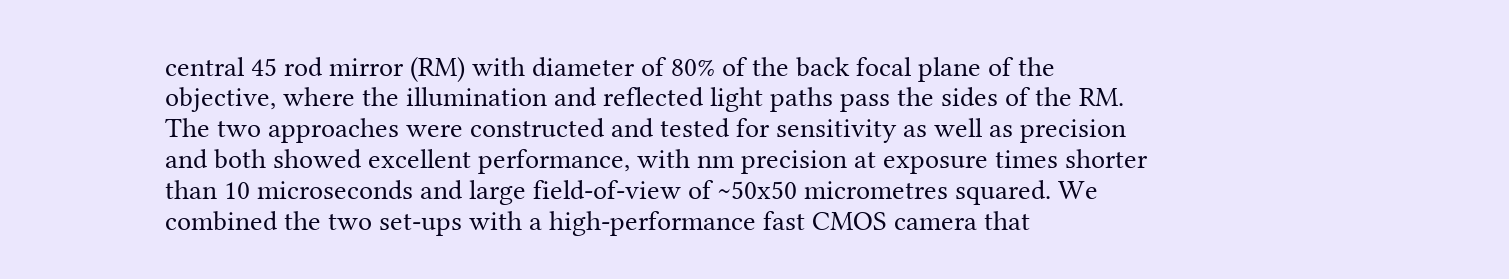central 45 rod mirror (RM) with diameter of 80% of the back focal plane of the objective, where the illumination and reflected light paths pass the sides of the RM. The two approaches were constructed and tested for sensitivity as well as precision and both showed excellent performance, with nm precision at exposure times shorter than 10 microseconds and large field-of-view of ~50x50 micrometres squared. We combined the two set-ups with a high-performance fast CMOS camera that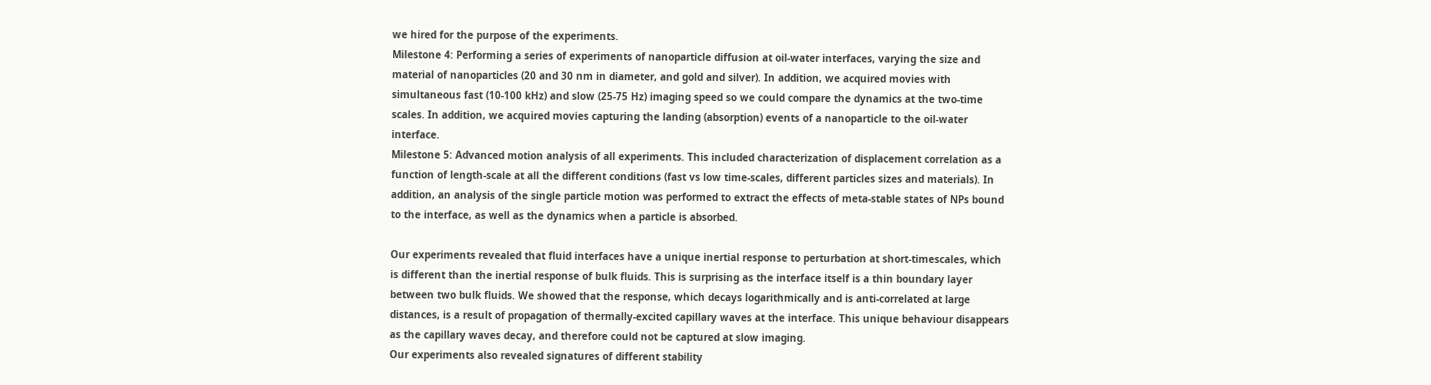we hired for the purpose of the experiments.
Milestone 4: Performing a series of experiments of nanoparticle diffusion at oil-water interfaces, varying the size and material of nanoparticles (20 and 30 nm in diameter, and gold and silver). In addition, we acquired movies with simultaneous fast (10-100 kHz) and slow (25-75 Hz) imaging speed so we could compare the dynamics at the two-time scales. In addition, we acquired movies capturing the landing (absorption) events of a nanoparticle to the oil-water interface.
Milestone 5: Advanced motion analysis of all experiments. This included characterization of displacement correlation as a function of length-scale at all the different conditions (fast vs low time-scales, different particles sizes and materials). In addition, an analysis of the single particle motion was performed to extract the effects of meta-stable states of NPs bound to the interface, as well as the dynamics when a particle is absorbed.

Our experiments revealed that fluid interfaces have a unique inertial response to perturbation at short-timescales, which is different than the inertial response of bulk fluids. This is surprising as the interface itself is a thin boundary layer between two bulk fluids. We showed that the response, which decays logarithmically and is anti-correlated at large distances, is a result of propagation of thermally-excited capillary waves at the interface. This unique behaviour disappears as the capillary waves decay, and therefore could not be captured at slow imaging.
Our experiments also revealed signatures of different stability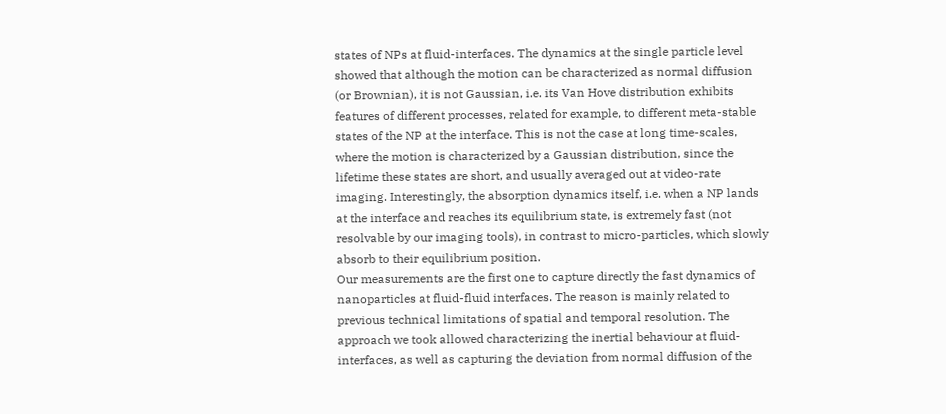states of NPs at fluid-interfaces. The dynamics at the single particle level showed that although the motion can be characterized as normal diffusion (or Brownian), it is not Gaussian, i.e. its Van Hove distribution exhibits features of different processes, related for example, to different meta-stable states of the NP at the interface. This is not the case at long time-scales, where the motion is characterized by a Gaussian distribution, since the lifetime these states are short, and usually averaged out at video-rate imaging. Interestingly, the absorption dynamics itself, i.e. when a NP lands at the interface and reaches its equilibrium state, is extremely fast (not resolvable by our imaging tools), in contrast to micro-particles, which slowly absorb to their equilibrium position.
Our measurements are the first one to capture directly the fast dynamics of nanoparticles at fluid-fluid interfaces. The reason is mainly related to previous technical limitations of spatial and temporal resolution. The approach we took allowed characterizing the inertial behaviour at fluid-interfaces, as well as capturing the deviation from normal diffusion of the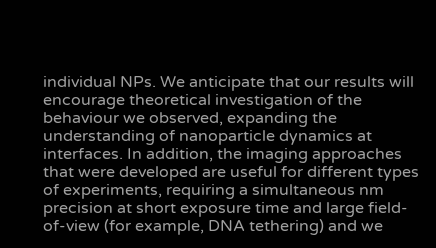individual NPs. We anticipate that our results will encourage theoretical investigation of the behaviour we observed, expanding the understanding of nanoparticle dynamics at interfaces. In addition, the imaging approaches that were developed are useful for different types of experiments, requiring a simultaneous nm precision at short exposure time and large field-of-view (for example, DNA tethering) and we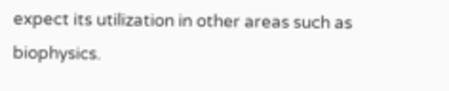expect its utilization in other areas such as biophysics.